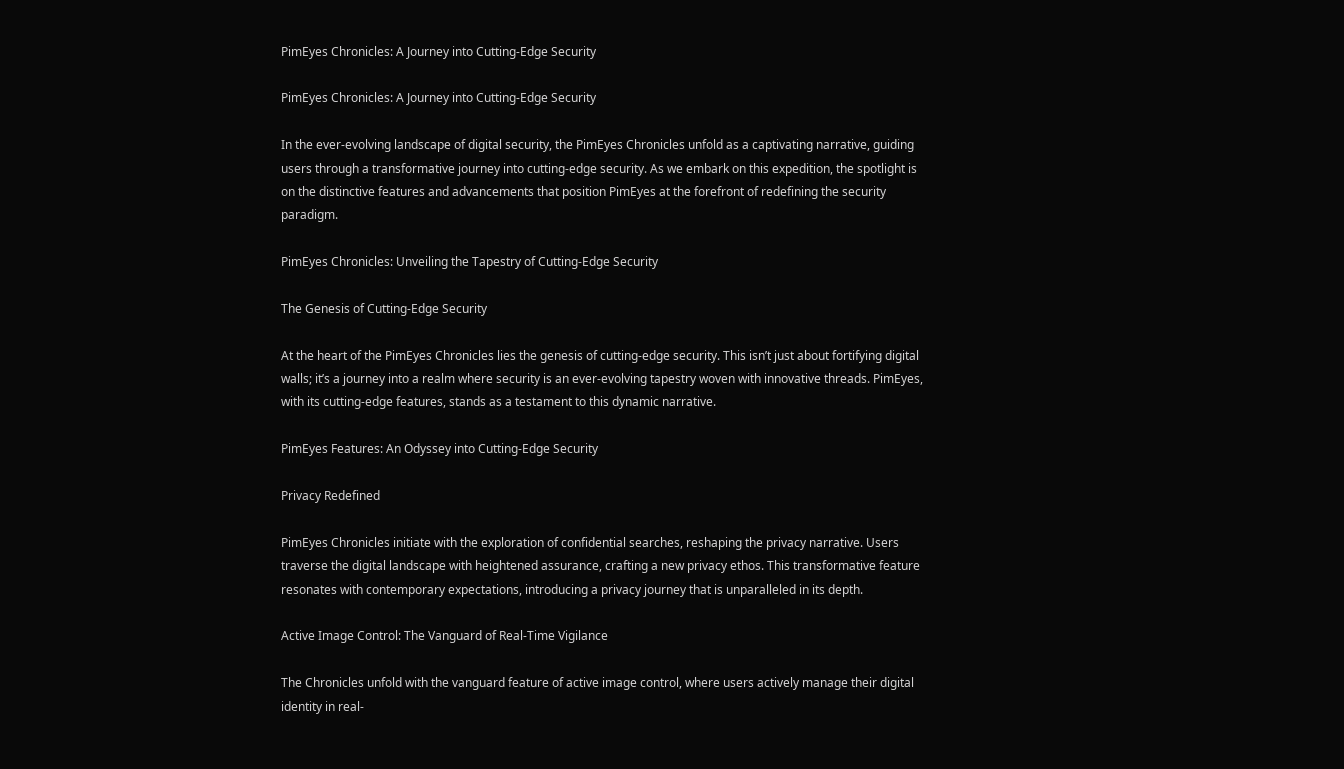PimEyes Chronicles: A Journey into Cutting-Edge Security

PimEyes Chronicles: A Journey into Cutting-Edge Security

In the ever-evolving landscape of digital security, the PimEyes Chronicles unfold as a captivating narrative, guiding users through a transformative journey into cutting-edge security. As we embark on this expedition, the spotlight is on the distinctive features and advancements that position PimEyes at the forefront of redefining the security paradigm.

PimEyes Chronicles: Unveiling the Tapestry of Cutting-Edge Security

The Genesis of Cutting-Edge Security

At the heart of the PimEyes Chronicles lies the genesis of cutting-edge security. This isn’t just about fortifying digital walls; it’s a journey into a realm where security is an ever-evolving tapestry woven with innovative threads. PimEyes, with its cutting-edge features, stands as a testament to this dynamic narrative.

PimEyes Features: An Odyssey into Cutting-Edge Security

Privacy Redefined

PimEyes Chronicles initiate with the exploration of confidential searches, reshaping the privacy narrative. Users traverse the digital landscape with heightened assurance, crafting a new privacy ethos. This transformative feature resonates with contemporary expectations, introducing a privacy journey that is unparalleled in its depth.

Active Image Control: The Vanguard of Real-Time Vigilance

The Chronicles unfold with the vanguard feature of active image control, where users actively manage their digital identity in real-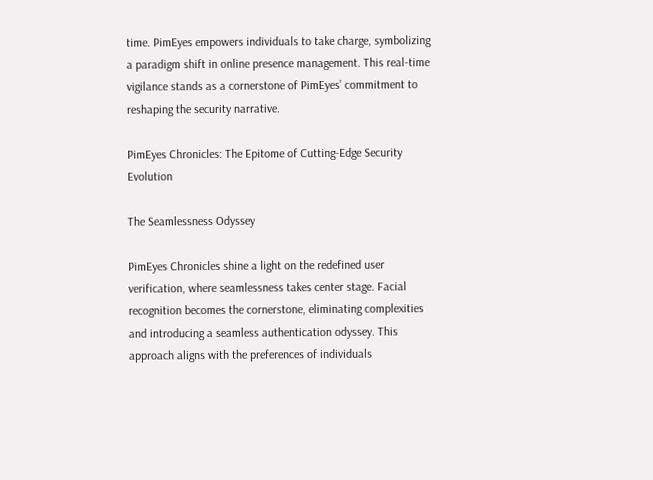time. PimEyes empowers individuals to take charge, symbolizing a paradigm shift in online presence management. This real-time vigilance stands as a cornerstone of PimEyes’ commitment to reshaping the security narrative.

PimEyes Chronicles: The Epitome of Cutting-Edge Security Evolution

The Seamlessness Odyssey

PimEyes Chronicles shine a light on the redefined user verification, where seamlessness takes center stage. Facial recognition becomes the cornerstone, eliminating complexities and introducing a seamless authentication odyssey. This approach aligns with the preferences of individuals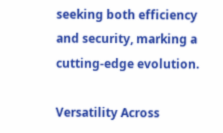seeking both efficiency and security, marking a cutting-edge evolution.

Versatility Across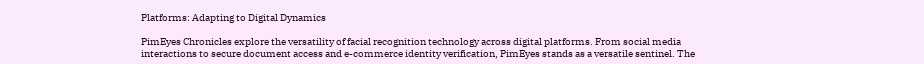Platforms: Adapting to Digital Dynamics

PimEyes Chronicles explore the versatility of facial recognition technology across digital platforms. From social media interactions to secure document access and e-commerce identity verification, PimEyes stands as a versatile sentinel. The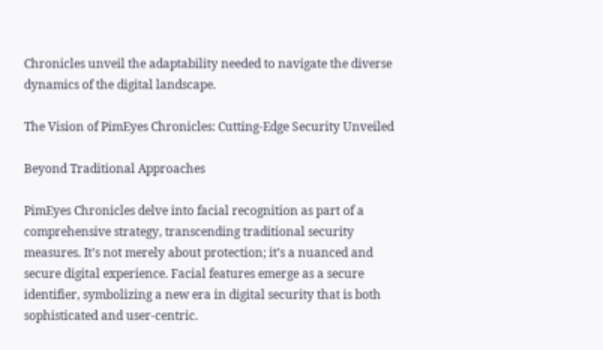Chronicles unveil the adaptability needed to navigate the diverse dynamics of the digital landscape.

The Vision of PimEyes Chronicles: Cutting-Edge Security Unveiled

Beyond Traditional Approaches

PimEyes Chronicles delve into facial recognition as part of a comprehensive strategy, transcending traditional security measures. It’s not merely about protection; it’s a nuanced and secure digital experience. Facial features emerge as a secure identifier, symbolizing a new era in digital security that is both sophisticated and user-centric.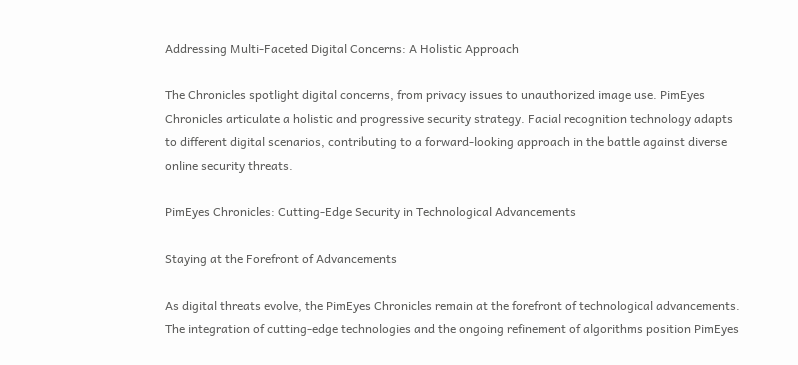Addressing Multi-Faceted Digital Concerns: A Holistic Approach

The Chronicles spotlight digital concerns, from privacy issues to unauthorized image use. PimEyes Chronicles articulate a holistic and progressive security strategy. Facial recognition technology adapts to different digital scenarios, contributing to a forward-looking approach in the battle against diverse online security threats.

PimEyes Chronicles: Cutting-Edge Security in Technological Advancements

Staying at the Forefront of Advancements

As digital threats evolve, the PimEyes Chronicles remain at the forefront of technological advancements. The integration of cutting-edge technologies and the ongoing refinement of algorithms position PimEyes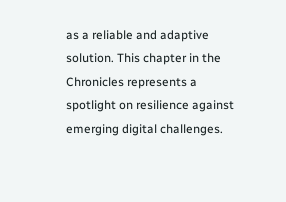as a reliable and adaptive solution. This chapter in the Chronicles represents a spotlight on resilience against emerging digital challenges.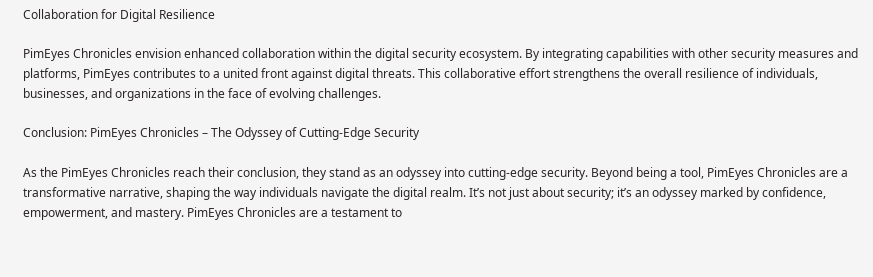Collaboration for Digital Resilience

PimEyes Chronicles envision enhanced collaboration within the digital security ecosystem. By integrating capabilities with other security measures and platforms, PimEyes contributes to a united front against digital threats. This collaborative effort strengthens the overall resilience of individuals, businesses, and organizations in the face of evolving challenges.

Conclusion: PimEyes Chronicles – The Odyssey of Cutting-Edge Security

As the PimEyes Chronicles reach their conclusion, they stand as an odyssey into cutting-edge security. Beyond being a tool, PimEyes Chronicles are a transformative narrative, shaping the way individuals navigate the digital realm. It’s not just about security; it’s an odyssey marked by confidence, empowerment, and mastery. PimEyes Chronicles are a testament to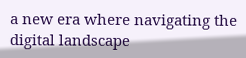a new era where navigating the digital landscape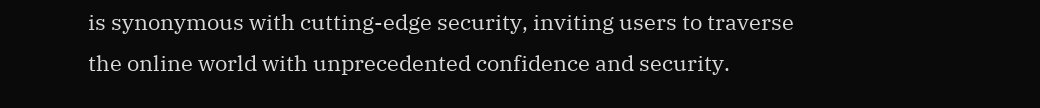is synonymous with cutting-edge security, inviting users to traverse the online world with unprecedented confidence and security.